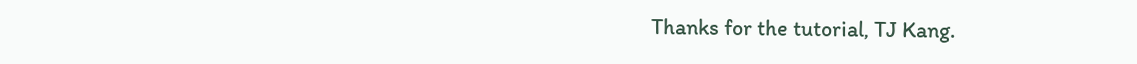Thanks for the tutorial, TJ Kang.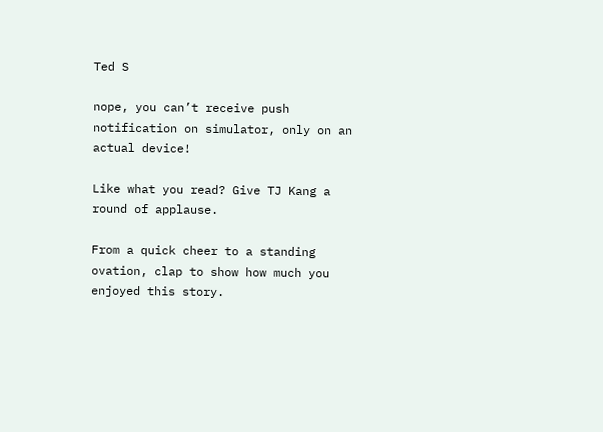Ted S

nope, you can’t receive push notification on simulator, only on an actual device!

Like what you read? Give TJ Kang a round of applause.

From a quick cheer to a standing ovation, clap to show how much you enjoyed this story.